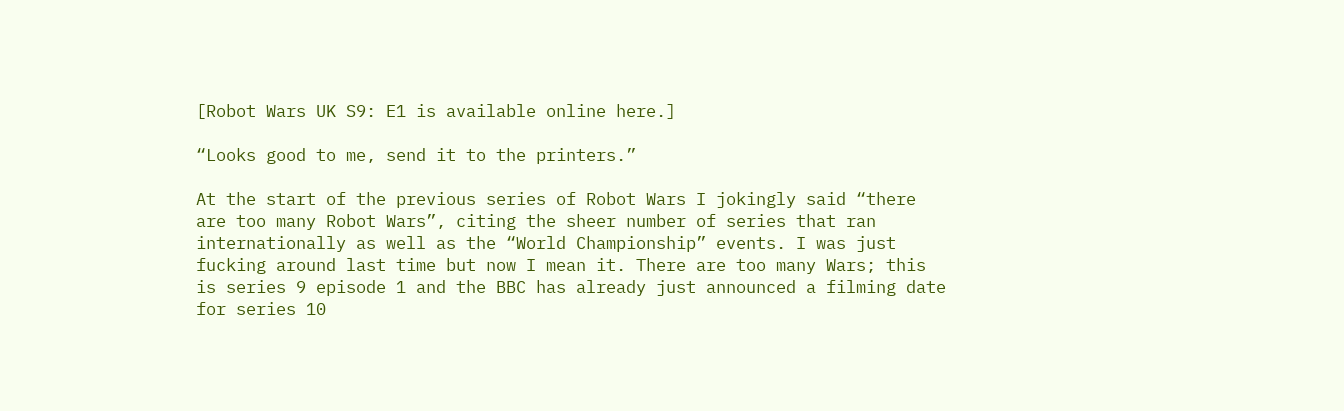[Robot Wars UK S9: E1 is available online here.]

“Looks good to me, send it to the printers.”

At the start of the previous series of Robot Wars I jokingly said “there are too many Robot Wars”, citing the sheer number of series that ran internationally as well as the “World Championship” events. I was just fucking around last time but now I mean it. There are too many Wars; this is series 9 episode 1 and the BBC has already just announced a filming date for series 10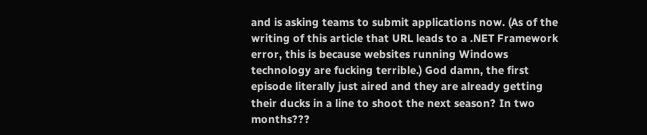and is asking teams to submit applications now. (As of the writing of this article that URL leads to a .NET Framework error, this is because websites running Windows technology are fucking terrible.) God damn, the first episode literally just aired and they are already getting their ducks in a line to shoot the next season? In two months???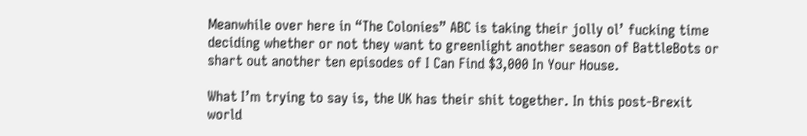Meanwhile over here in “The Colonies” ABC is taking their jolly ol’ fucking time deciding whether or not they want to greenlight another season of BattleBots or shart out another ten episodes of I Can Find $3,000 In Your House.

What I’m trying to say is, the UK has their shit together. In this post-Brexit world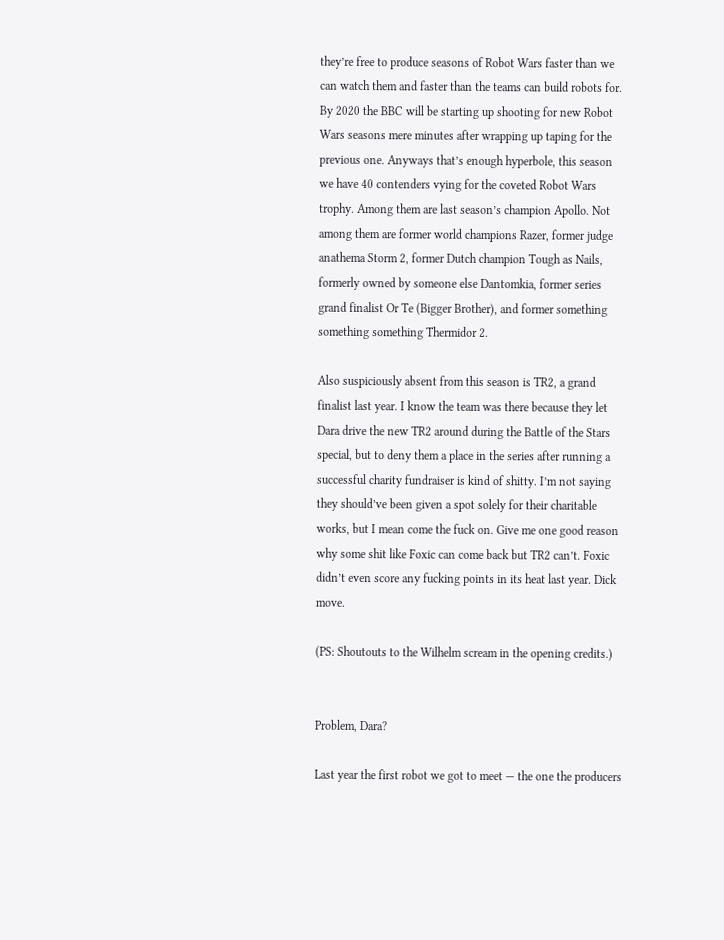they’re free to produce seasons of Robot Wars faster than we can watch them and faster than the teams can build robots for. By 2020 the BBC will be starting up shooting for new Robot Wars seasons mere minutes after wrapping up taping for the previous one. Anyways that’s enough hyperbole, this season we have 40 contenders vying for the coveted Robot Wars trophy. Among them are last season’s champion Apollo. Not among them are former world champions Razer, former judge anathema Storm 2, former Dutch champion Tough as Nails, formerly owned by someone else Dantomkia, former series grand finalist Or Te (Bigger Brother), and former something something something Thermidor 2.

Also suspiciously absent from this season is TR2, a grand finalist last year. I know the team was there because they let Dara drive the new TR2 around during the Battle of the Stars special, but to deny them a place in the series after running a successful charity fundraiser is kind of shitty. I’m not saying they should’ve been given a spot solely for their charitable works, but I mean come the fuck on. Give me one good reason why some shit like Foxic can come back but TR2 can’t. Foxic didn’t even score any fucking points in its heat last year. Dick move.

(PS: Shoutouts to the Wilhelm scream in the opening credits.)


Problem, Dara?

Last year the first robot we got to meet — the one the producers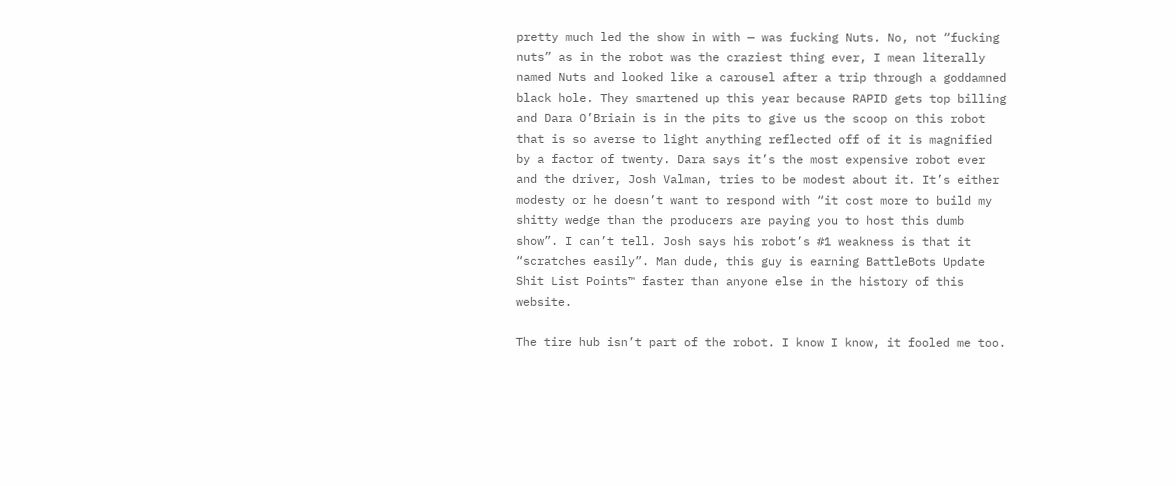pretty much led the show in with — was fucking Nuts. No, not “fucking nuts” as in the robot was the craziest thing ever, I mean literally named Nuts and looked like a carousel after a trip through a goddamned black hole. They smartened up this year because RAPID gets top billing and Dara O’Briain is in the pits to give us the scoop on this robot that is so averse to light anything reflected off of it is magnified by a factor of twenty. Dara says it’s the most expensive robot ever and the driver, Josh Valman, tries to be modest about it. It’s either modesty or he doesn’t want to respond with “it cost more to build my shitty wedge than the producers are paying you to host this dumb show”. I can’t tell. Josh says his robot’s #1 weakness is that it “scratches easily”. Man dude, this guy is earning BattleBots Update Shit List Points™ faster than anyone else in the history of this website.

The tire hub isn’t part of the robot. I know I know, it fooled me too.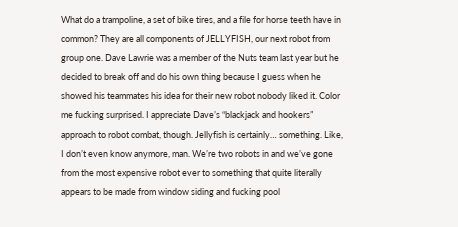What do a trampoline, a set of bike tires, and a file for horse teeth have in common? They are all components of JELLYFISH, our next robot from group one. Dave Lawrie was a member of the Nuts team last year but he decided to break off and do his own thing because I guess when he showed his teammates his idea for their new robot nobody liked it. Color me fucking surprised. I appreciate Dave’s “blackjack and hookers” approach to robot combat, though. Jellyfish is certainly… something. Like, I don’t even know anymore, man. We’re two robots in and we’ve gone from the most expensive robot ever to something that quite literally appears to be made from window siding and fucking pool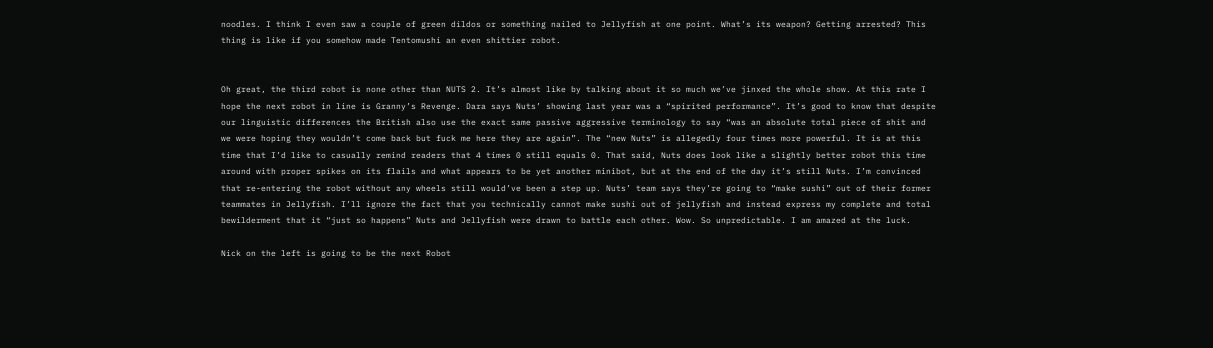noodles. I think I even saw a couple of green dildos or something nailed to Jellyfish at one point. What’s its weapon? Getting arrested? This thing is like if you somehow made Tentomushi an even shittier robot.


Oh great, the third robot is none other than NUTS 2. It’s almost like by talking about it so much we’ve jinxed the whole show. At this rate I hope the next robot in line is Granny’s Revenge. Dara says Nuts’ showing last year was a “spirited performance”. It’s good to know that despite our linguistic differences the British also use the exact same passive aggressive terminology to say “was an absolute total piece of shit and we were hoping they wouldn’t come back but fuck me here they are again”. The “new Nuts” is allegedly four times more powerful. It is at this time that I’d like to casually remind readers that 4 times 0 still equals 0. That said, Nuts does look like a slightly better robot this time around with proper spikes on its flails and what appears to be yet another minibot, but at the end of the day it’s still Nuts. I’m convinced that re-entering the robot without any wheels still would’ve been a step up. Nuts’ team says they’re going to “make sushi” out of their former teammates in Jellyfish. I’ll ignore the fact that you technically cannot make sushi out of jellyfish and instead express my complete and total bewilderment that it “just so happens” Nuts and Jellyfish were drawn to battle each other. Wow. So unpredictable. I am amazed at the luck.

Nick on the left is going to be the next Robot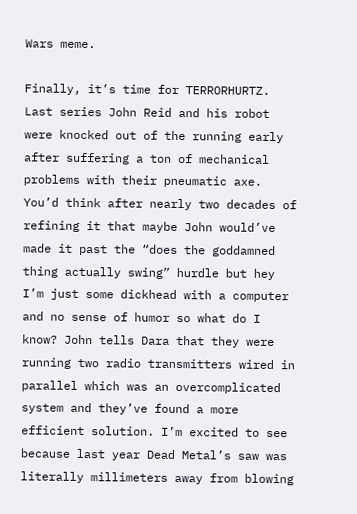Wars meme.

Finally, it’s time for TERRORHURTZ. Last series John Reid and his robot were knocked out of the running early after suffering a ton of mechanical problems with their pneumatic axe. You’d think after nearly two decades of refining it that maybe John would’ve made it past the “does the goddamned thing actually swing” hurdle but hey I’m just some dickhead with a computer and no sense of humor so what do I know? John tells Dara that they were running two radio transmitters wired in parallel which was an overcomplicated system and they’ve found a more efficient solution. I’m excited to see because last year Dead Metal’s saw was literally millimeters away from blowing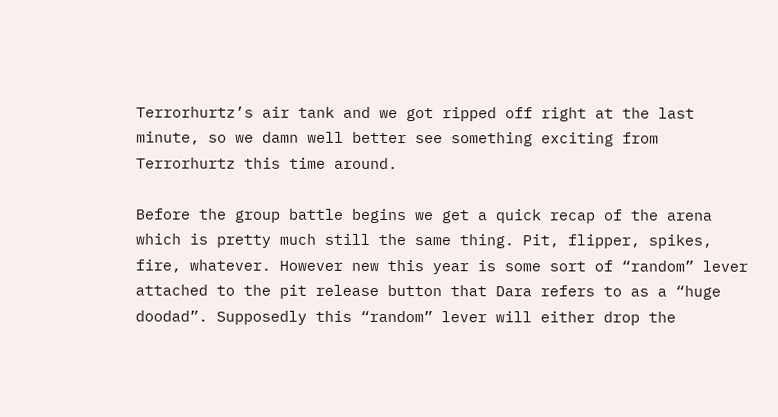Terrorhurtz’s air tank and we got ripped off right at the last minute, so we damn well better see something exciting from Terrorhurtz this time around.

Before the group battle begins we get a quick recap of the arena which is pretty much still the same thing. Pit, flipper, spikes, fire, whatever. However new this year is some sort of “random” lever attached to the pit release button that Dara refers to as a “huge doodad”. Supposedly this “random” lever will either drop the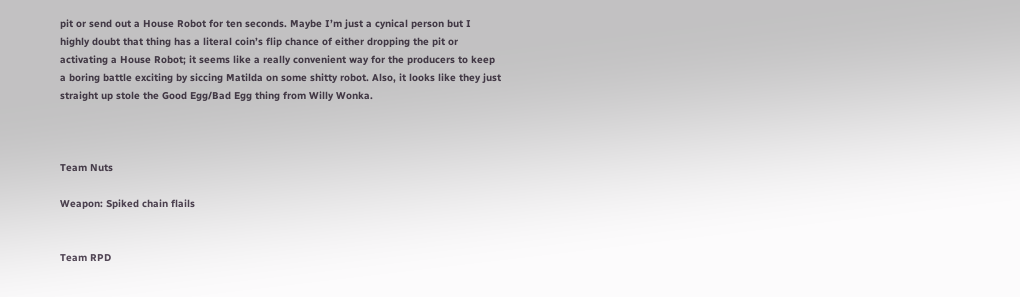pit or send out a House Robot for ten seconds. Maybe I’m just a cynical person but I highly doubt that thing has a literal coin’s flip chance of either dropping the pit or activating a House Robot; it seems like a really convenient way for the producers to keep a boring battle exciting by siccing Matilda on some shitty robot. Also, it looks like they just straight up stole the Good Egg/Bad Egg thing from Willy Wonka.



Team Nuts

Weapon: Spiked chain flails


Team RPD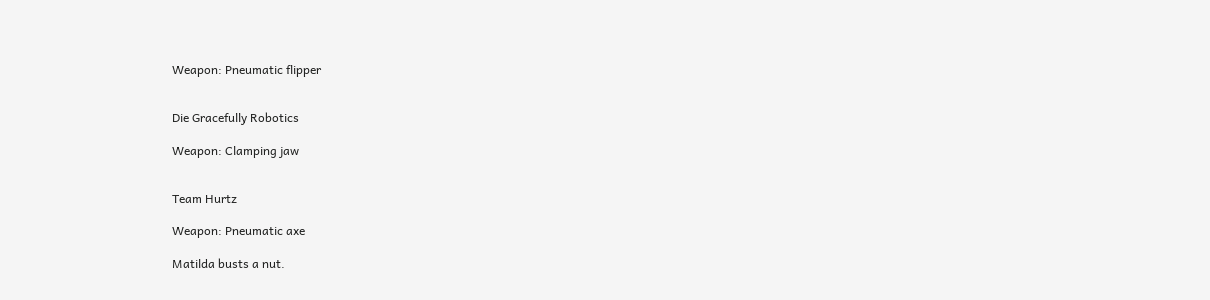Weapon: Pneumatic flipper


Die Gracefully Robotics

Weapon: Clamping jaw


Team Hurtz

Weapon: Pneumatic axe

Matilda busts a nut.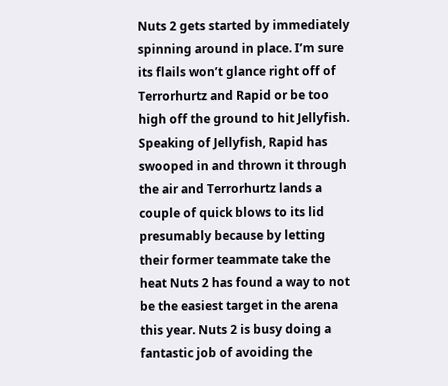Nuts 2 gets started by immediately spinning around in place. I’m sure its flails won’t glance right off of Terrorhurtz and Rapid or be too high off the ground to hit Jellyfish. Speaking of Jellyfish, Rapid has swooped in and thrown it through the air and Terrorhurtz lands a couple of quick blows to its lid presumably because by letting their former teammate take the heat Nuts 2 has found a way to not be the easiest target in the arena this year. Nuts 2 is busy doing a fantastic job of avoiding the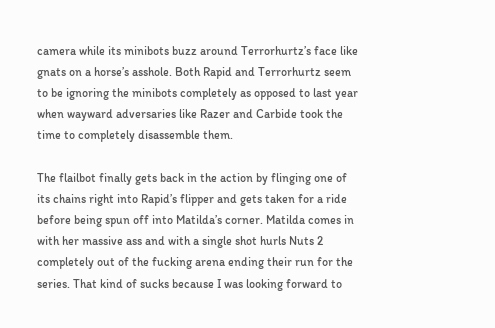camera while its minibots buzz around Terrorhurtz’s face like gnats on a horse’s asshole. Both Rapid and Terrorhurtz seem to be ignoring the minibots completely as opposed to last year when wayward adversaries like Razer and Carbide took the time to completely disassemble them.

The flailbot finally gets back in the action by flinging one of its chains right into Rapid’s flipper and gets taken for a ride before being spun off into Matilda’s corner. Matilda comes in with her massive ass and with a single shot hurls Nuts 2 completely out of the fucking arena ending their run for the series. That kind of sucks because I was looking forward to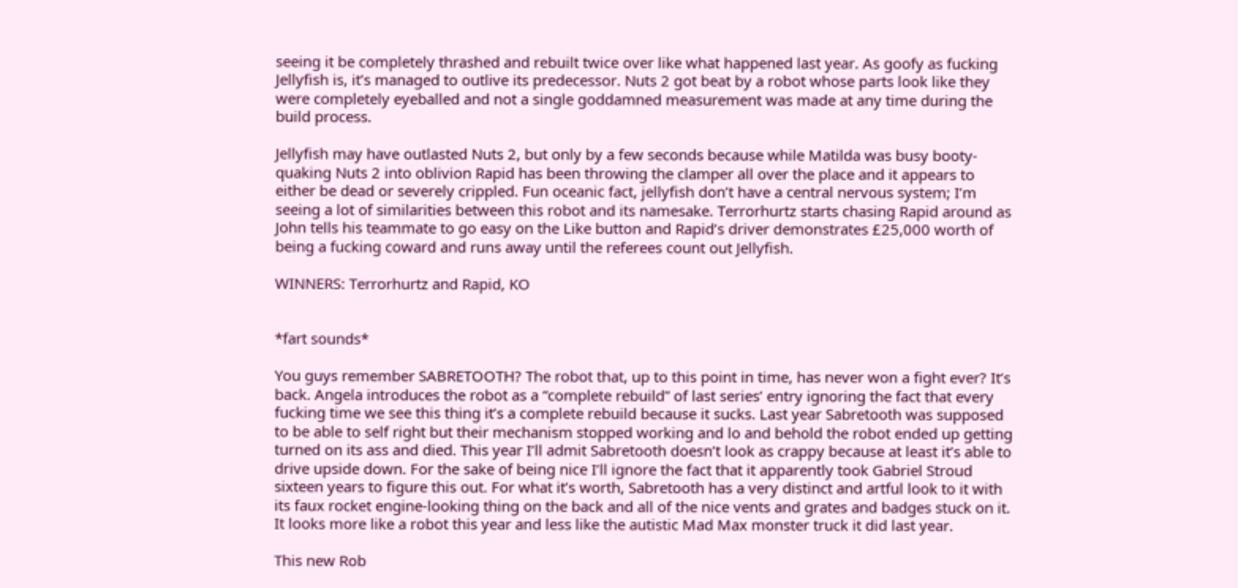seeing it be completely thrashed and rebuilt twice over like what happened last year. As goofy as fucking Jellyfish is, it’s managed to outlive its predecessor. Nuts 2 got beat by a robot whose parts look like they were completely eyeballed and not a single goddamned measurement was made at any time during the build process.

Jellyfish may have outlasted Nuts 2, but only by a few seconds because while Matilda was busy booty-quaking Nuts 2 into oblivion Rapid has been throwing the clamper all over the place and it appears to either be dead or severely crippled. Fun oceanic fact, jellyfish don’t have a central nervous system; I’m seeing a lot of similarities between this robot and its namesake. Terrorhurtz starts chasing Rapid around as John tells his teammate to go easy on the Like button and Rapid’s driver demonstrates £25,000 worth of being a fucking coward and runs away until the referees count out Jellyfish.

WINNERS: Terrorhurtz and Rapid, KO


*fart sounds*

You guys remember SABRETOOTH? The robot that, up to this point in time, has never won a fight ever? It’s back. Angela introduces the robot as a “complete rebuild” of last series’ entry ignoring the fact that every fucking time we see this thing it’s a complete rebuild because it sucks. Last year Sabretooth was supposed to be able to self right but their mechanism stopped working and lo and behold the robot ended up getting turned on its ass and died. This year I’ll admit Sabretooth doesn’t look as crappy because at least it’s able to drive upside down. For the sake of being nice I’ll ignore the fact that it apparently took Gabriel Stroud sixteen years to figure this out. For what it’s worth, Sabretooth has a very distinct and artful look to it with its faux rocket engine-looking thing on the back and all of the nice vents and grates and badges stuck on it. It looks more like a robot this year and less like the autistic Mad Max monster truck it did last year.

This new Rob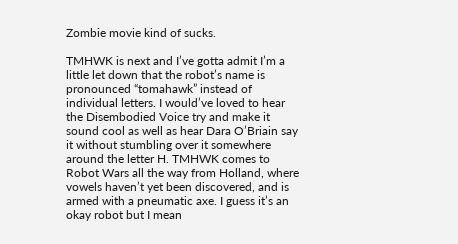Zombie movie kind of sucks.

TMHWK is next and I’ve gotta admit I’m a little let down that the robot’s name is pronounced “tomahawk” instead of individual letters. I would’ve loved to hear the Disembodied Voice try and make it sound cool as well as hear Dara O’Briain say it without stumbling over it somewhere around the letter H. TMHWK comes to Robot Wars all the way from Holland, where vowels haven’t yet been discovered, and is armed with a pneumatic axe. I guess it’s an okay robot but I mean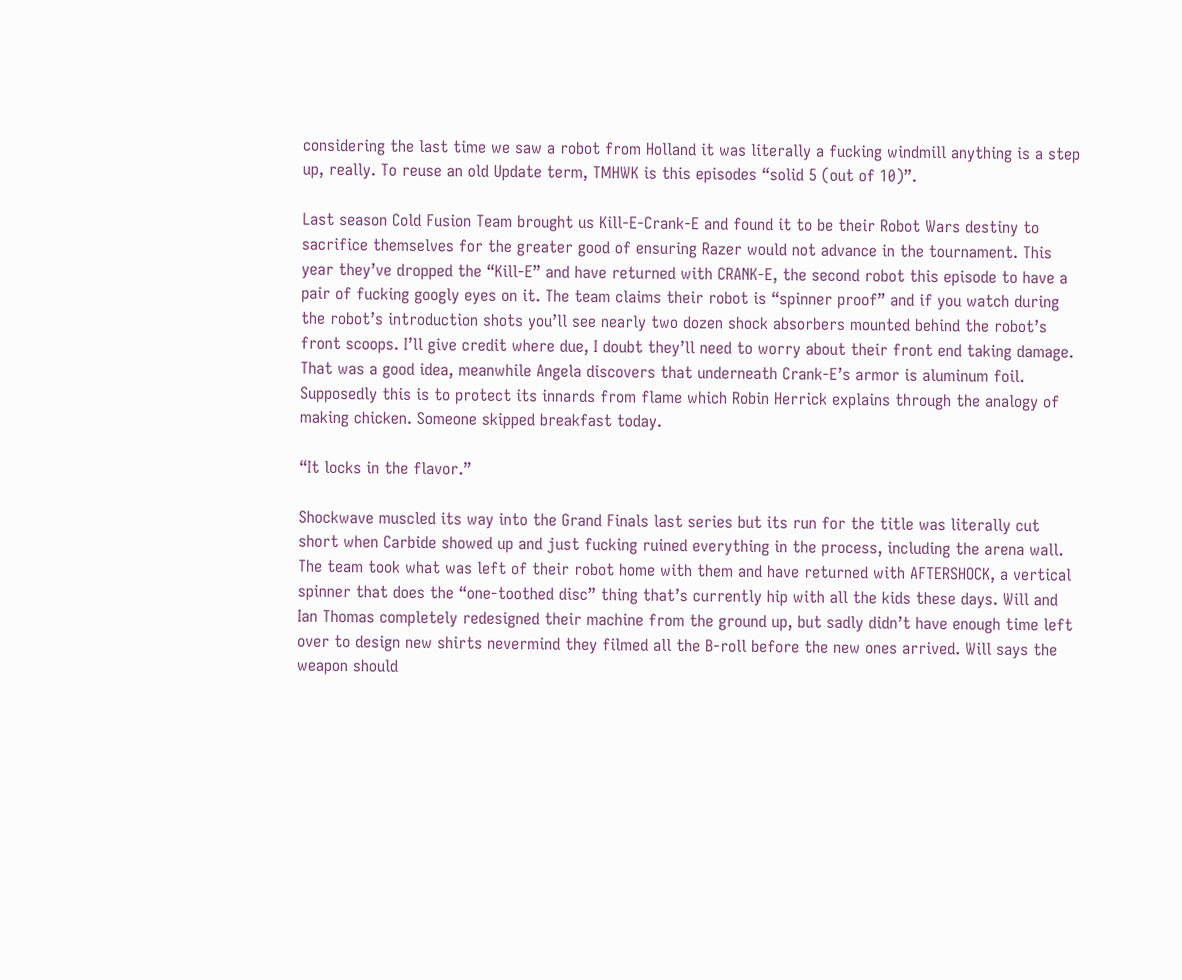considering the last time we saw a robot from Holland it was literally a fucking windmill anything is a step up, really. To reuse an old Update term, TMHWK is this episodes “solid 5 (out of 10)”.

Last season Cold Fusion Team brought us Kill-E-Crank-E and found it to be their Robot Wars destiny to sacrifice themselves for the greater good of ensuring Razer would not advance in the tournament. This year they’ve dropped the “Kill-E” and have returned with CRANK-E, the second robot this episode to have a pair of fucking googly eyes on it. The team claims their robot is “spinner proof” and if you watch during the robot’s introduction shots you’ll see nearly two dozen shock absorbers mounted behind the robot’s front scoops. I’ll give credit where due, I doubt they’ll need to worry about their front end taking damage. That was a good idea, meanwhile Angela discovers that underneath Crank-E’s armor is aluminum foil. Supposedly this is to protect its innards from flame which Robin Herrick explains through the analogy of making chicken. Someone skipped breakfast today.

“It locks in the flavor.”

Shockwave muscled its way into the Grand Finals last series but its run for the title was literally cut short when Carbide showed up and just fucking ruined everything in the process, including the arena wall. The team took what was left of their robot home with them and have returned with AFTERSHOCK, a vertical spinner that does the “one-toothed disc” thing that’s currently hip with all the kids these days. Will and Ian Thomas completely redesigned their machine from the ground up, but sadly didn’t have enough time left over to design new shirts nevermind they filmed all the B-roll before the new ones arrived. Will says the weapon should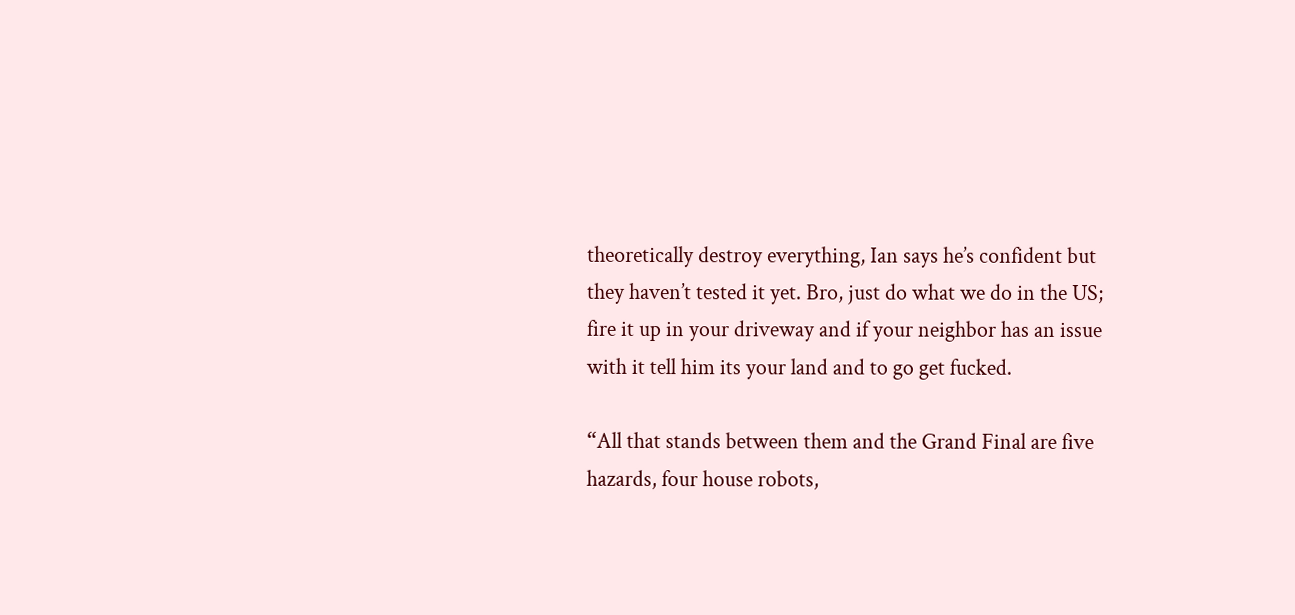theoretically destroy everything, Ian says he’s confident but they haven’t tested it yet. Bro, just do what we do in the US; fire it up in your driveway and if your neighbor has an issue with it tell him its your land and to go get fucked.

“All that stands between them and the Grand Final are five hazards, four house robots,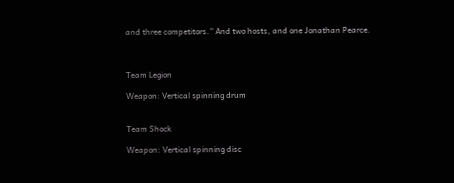and three competitors.” And two hosts, and one Jonathan Pearce.



Team Legion

Weapon: Vertical spinning drum


Team Shock

Weapon: Vertical spinning disc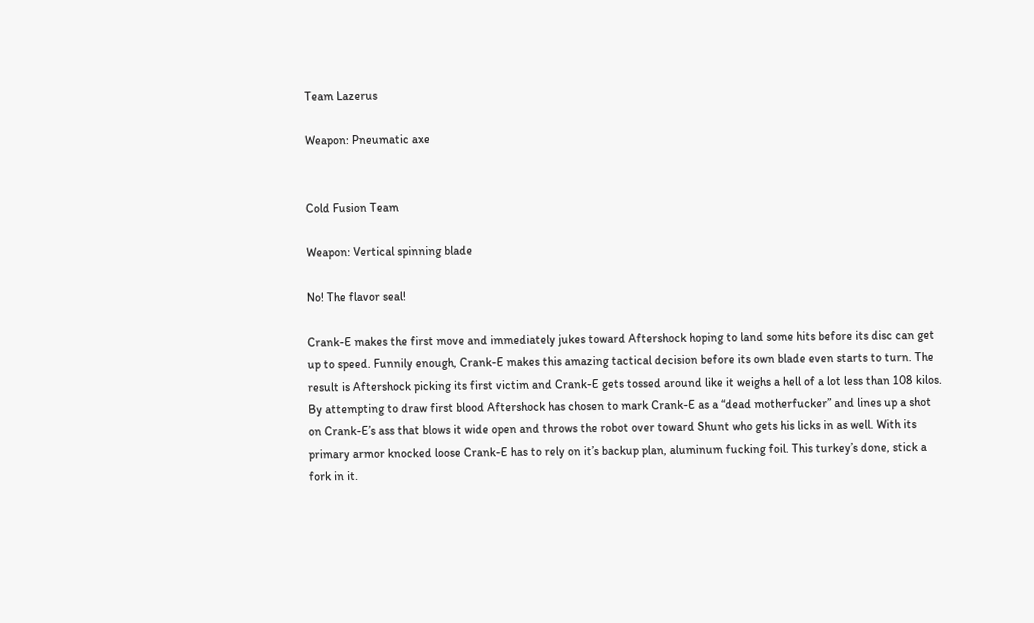Team Lazerus

Weapon: Pneumatic axe


Cold Fusion Team

Weapon: Vertical spinning blade

No! The flavor seal!

Crank-E makes the first move and immediately jukes toward Aftershock hoping to land some hits before its disc can get up to speed. Funnily enough, Crank-E makes this amazing tactical decision before its own blade even starts to turn. The result is Aftershock picking its first victim and Crank-E gets tossed around like it weighs a hell of a lot less than 108 kilos. By attempting to draw first blood Aftershock has chosen to mark Crank-E as a “dead motherfucker” and lines up a shot on Crank-E’s ass that blows it wide open and throws the robot over toward Shunt who gets his licks in as well. With its primary armor knocked loose Crank-E has to rely on it’s backup plan, aluminum fucking foil. This turkey’s done, stick a fork in it.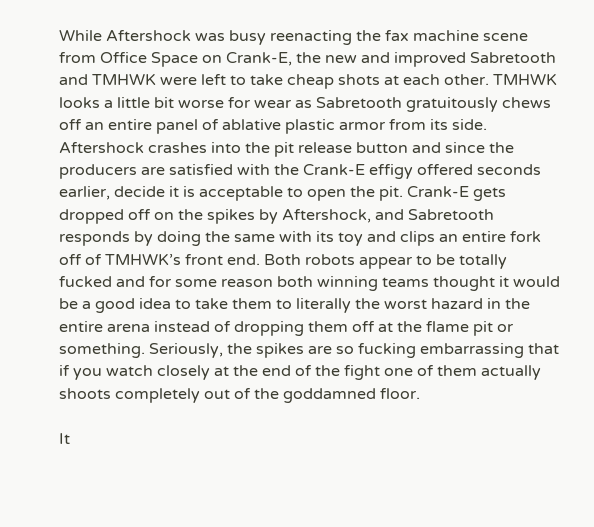While Aftershock was busy reenacting the fax machine scene from Office Space on Crank-E, the new and improved Sabretooth and TMHWK were left to take cheap shots at each other. TMHWK looks a little bit worse for wear as Sabretooth gratuitously chews off an entire panel of ablative plastic armor from its side. Aftershock crashes into the pit release button and since the producers are satisfied with the Crank-E effigy offered seconds earlier, decide it is acceptable to open the pit. Crank-E gets dropped off on the spikes by Aftershock, and Sabretooth responds by doing the same with its toy and clips an entire fork off of TMHWK’s front end. Both robots appear to be totally fucked and for some reason both winning teams thought it would be a good idea to take them to literally the worst hazard in the entire arena instead of dropping them off at the flame pit or something. Seriously, the spikes are so fucking embarrassing that if you watch closely at the end of the fight one of them actually shoots completely out of the goddamned floor.

It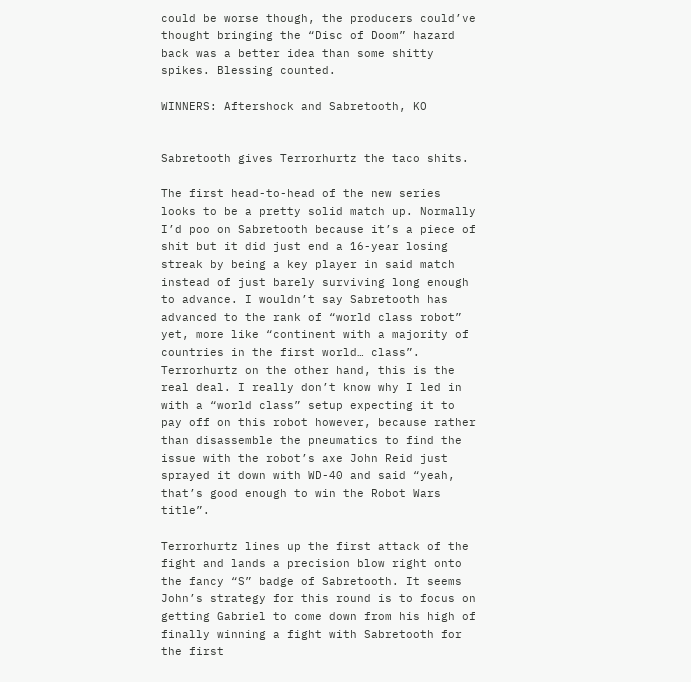could be worse though, the producers could’ve thought bringing the “Disc of Doom” hazard back was a better idea than some shitty spikes. Blessing counted.

WINNERS: Aftershock and Sabretooth, KO


Sabretooth gives Terrorhurtz the taco shits.

The first head-to-head of the new series looks to be a pretty solid match up. Normally I’d poo on Sabretooth because it’s a piece of shit but it did just end a 16-year losing streak by being a key player in said match instead of just barely surviving long enough to advance. I wouldn’t say Sabretooth has advanced to the rank of “world class robot” yet, more like “continent with a majority of countries in the first world… class”. Terrorhurtz on the other hand, this is the real deal. I really don’t know why I led in with a “world class” setup expecting it to pay off on this robot however, because rather than disassemble the pneumatics to find the issue with the robot’s axe John Reid just sprayed it down with WD-40 and said “yeah, that’s good enough to win the Robot Wars title”.

Terrorhurtz lines up the first attack of the fight and lands a precision blow right onto the fancy “S” badge of Sabretooth. It seems John’s strategy for this round is to focus on getting Gabriel to come down from his high of finally winning a fight with Sabretooth for the first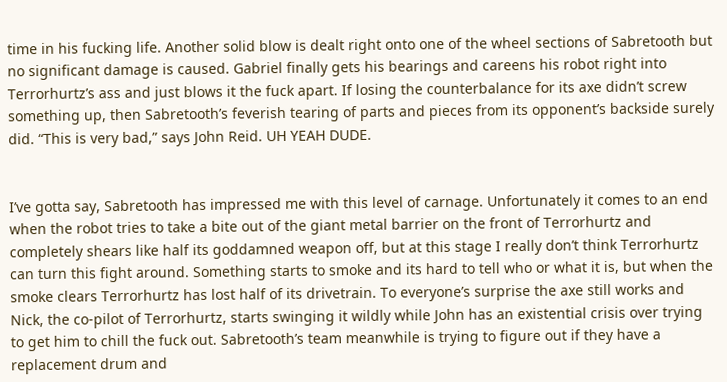time in his fucking life. Another solid blow is dealt right onto one of the wheel sections of Sabretooth but no significant damage is caused. Gabriel finally gets his bearings and careens his robot right into Terrorhurtz’s ass and just blows it the fuck apart. If losing the counterbalance for its axe didn’t screw something up, then Sabretooth’s feverish tearing of parts and pieces from its opponent’s backside surely did. “This is very bad,” says John Reid. UH YEAH DUDE.


I’ve gotta say, Sabretooth has impressed me with this level of carnage. Unfortunately it comes to an end when the robot tries to take a bite out of the giant metal barrier on the front of Terrorhurtz and completely shears like half its goddamned weapon off, but at this stage I really don’t think Terrorhurtz can turn this fight around. Something starts to smoke and its hard to tell who or what it is, but when the smoke clears Terrorhurtz has lost half of its drivetrain. To everyone’s surprise the axe still works and Nick, the co-pilot of Terrorhurtz, starts swinging it wildly while John has an existential crisis over trying to get him to chill the fuck out. Sabretooth’s team meanwhile is trying to figure out if they have a replacement drum and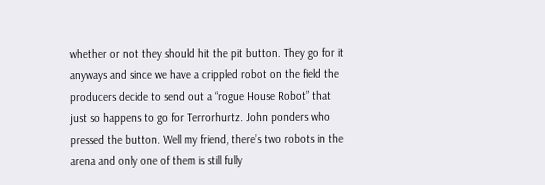whether or not they should hit the pit button. They go for it anyways and since we have a crippled robot on the field the producers decide to send out a “rogue House Robot” that just so happens to go for Terrorhurtz. John ponders who pressed the button. Well my friend, there’s two robots in the arena and only one of them is still fully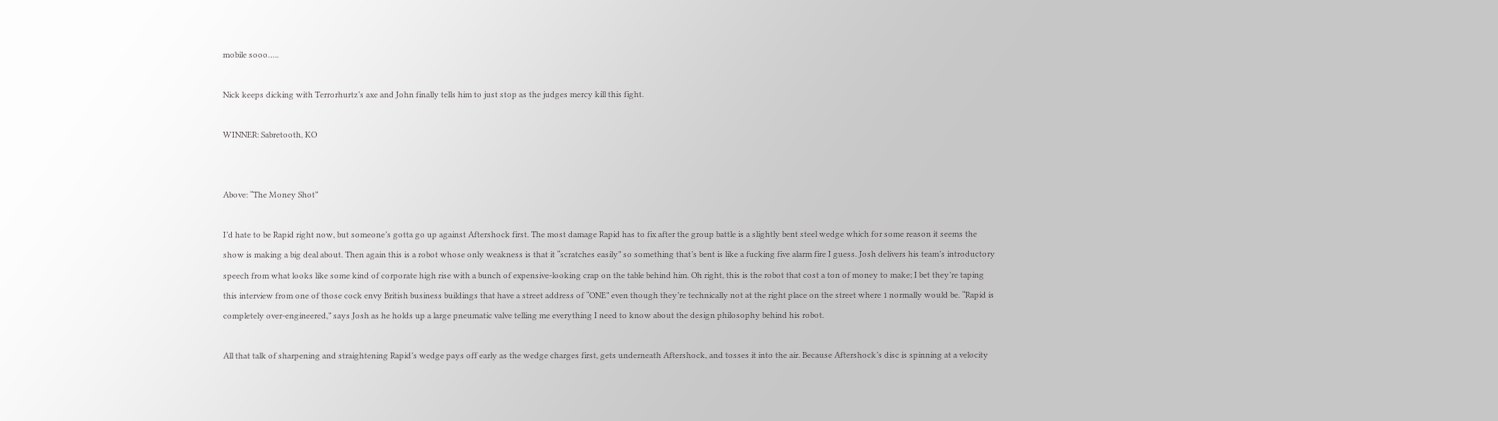mobile sooo…..

Nick keeps dicking with Terrorhurtz’s axe and John finally tells him to just stop as the judges mercy kill this fight.

WINNER: Sabretooth, KO


Above: “The Money Shot”

I’d hate to be Rapid right now, but someone’s gotta go up against Aftershock first. The most damage Rapid has to fix after the group battle is a slightly bent steel wedge which for some reason it seems the show is making a big deal about. Then again this is a robot whose only weakness is that it “scratches easily” so something that’s bent is like a fucking five alarm fire I guess. Josh delivers his team’s introductory speech from what looks like some kind of corporate high rise with a bunch of expensive-looking crap on the table behind him. Oh right, this is the robot that cost a ton of money to make; I bet they’re taping this interview from one of those cock envy British business buildings that have a street address of “ONE” even though they’re technically not at the right place on the street where 1 normally would be. “Rapid is completely over-engineered,” says Josh as he holds up a large pneumatic valve telling me everything I need to know about the design philosophy behind his robot.

All that talk of sharpening and straightening Rapid’s wedge pays off early as the wedge charges first, gets underneath Aftershock, and tosses it into the air. Because Aftershock’s disc is spinning at a velocity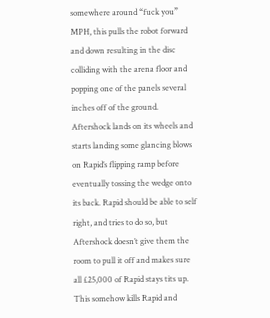somewhere around “fuck you” MPH, this pulls the robot forward and down resulting in the disc colliding with the arena floor and popping one of the panels several inches off of the ground. Aftershock lands on its wheels and starts landing some glancing blows on Rapid’s flipping ramp before eventually tossing the wedge onto its back. Rapid should be able to self right, and tries to do so, but Aftershock doesn’t give them the room to pull it off and makes sure all £25,000 of Rapid stays tits up. This somehow kills Rapid and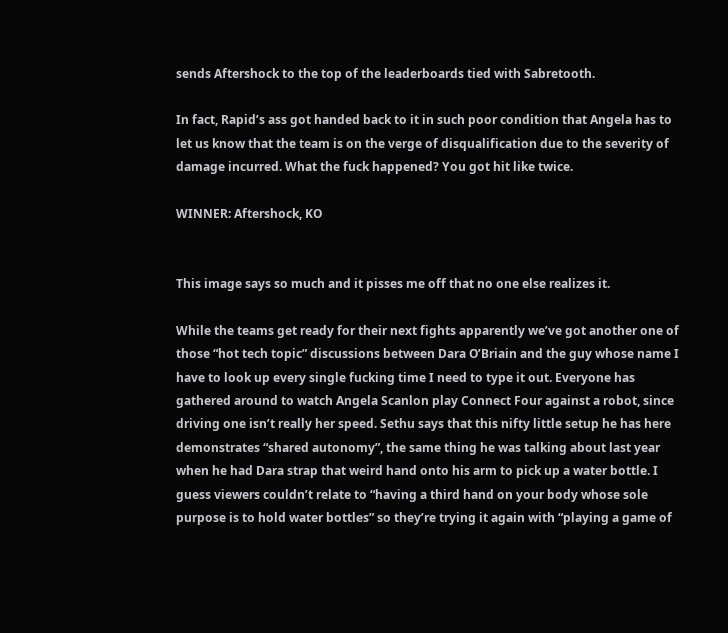sends Aftershock to the top of the leaderboards tied with Sabretooth.

In fact, Rapid’s ass got handed back to it in such poor condition that Angela has to let us know that the team is on the verge of disqualification due to the severity of damage incurred. What the fuck happened? You got hit like twice.

WINNER: Aftershock, KO


This image says so much and it pisses me off that no one else realizes it.

While the teams get ready for their next fights apparently we’ve got another one of those “hot tech topic” discussions between Dara O’Briain and the guy whose name I have to look up every single fucking time I need to type it out. Everyone has gathered around to watch Angela Scanlon play Connect Four against a robot, since driving one isn’t really her speed. Sethu says that this nifty little setup he has here demonstrates “shared autonomy”, the same thing he was talking about last year when he had Dara strap that weird hand onto his arm to pick up a water bottle. I guess viewers couldn’t relate to “having a third hand on your body whose sole purpose is to hold water bottles” so they’re trying it again with “playing a game of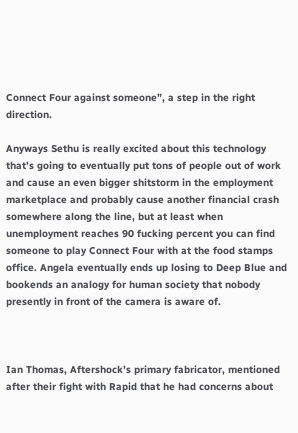Connect Four against someone”, a step in the right direction.

Anyways Sethu is really excited about this technology that’s going to eventually put tons of people out of work and cause an even bigger shitstorm in the employment marketplace and probably cause another financial crash somewhere along the line, but at least when unemployment reaches 90 fucking percent you can find someone to play Connect Four with at the food stamps office. Angela eventually ends up losing to Deep Blue and bookends an analogy for human society that nobody presently in front of the camera is aware of.



Ian Thomas, Aftershock’s primary fabricator, mentioned after their fight with Rapid that he had concerns about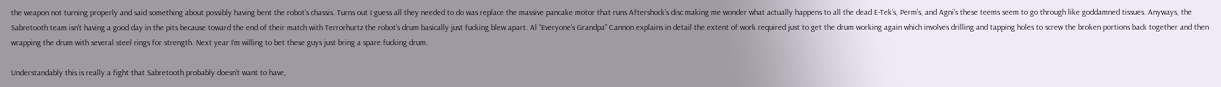the weapon not turning properly and said something about possibly having bent the robot’s chassis. Turns out I guess all they needed to do was replace the massive pancake motor that runs Aftershock’s disc making me wonder what actually happens to all the dead E-Tek’s, Perm’s, and Agni’s these teems seem to go through like goddamned tissues. Anyways, the Sabretooth team isn’t having a good day in the pits because toward the end of their match with Terrorhurtz the robot’s drum basically just fucking blew apart. Al “Everyone’s Grandpa” Cannon explains in detail the extent of work required just to get the drum working again which involves drilling and tapping holes to screw the broken portions back together and then wrapping the drum with several steel rings for strength. Next year I’m willing to bet these guys just bring a spare fucking drum.

Understandably this is really a fight that Sabretooth probably doesn’t want to have,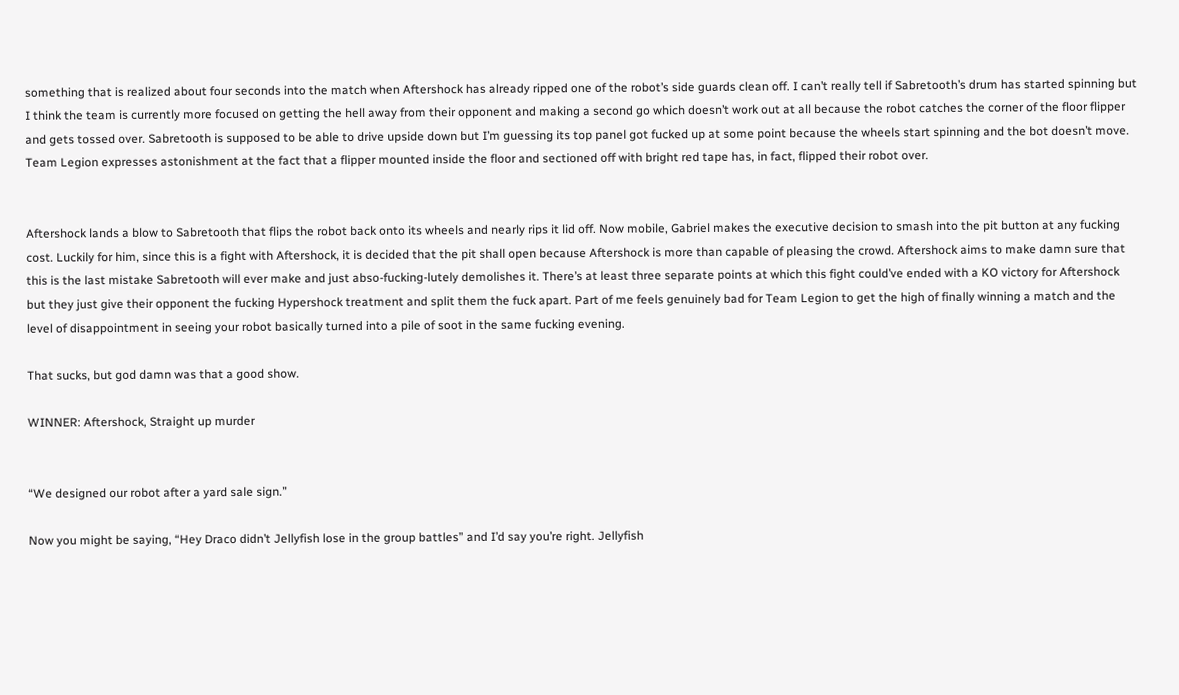something that is realized about four seconds into the match when Aftershock has already ripped one of the robot’s side guards clean off. I can’t really tell if Sabretooth’s drum has started spinning but I think the team is currently more focused on getting the hell away from their opponent and making a second go which doesn’t work out at all because the robot catches the corner of the floor flipper and gets tossed over. Sabretooth is supposed to be able to drive upside down but I’m guessing its top panel got fucked up at some point because the wheels start spinning and the bot doesn’t move. Team Legion expresses astonishment at the fact that a flipper mounted inside the floor and sectioned off with bright red tape has, in fact, flipped their robot over.


Aftershock lands a blow to Sabretooth that flips the robot back onto its wheels and nearly rips it lid off. Now mobile, Gabriel makes the executive decision to smash into the pit button at any fucking cost. Luckily for him, since this is a fight with Aftershock, it is decided that the pit shall open because Aftershock is more than capable of pleasing the crowd. Aftershock aims to make damn sure that this is the last mistake Sabretooth will ever make and just abso-fucking-lutely demolishes it. There’s at least three separate points at which this fight could’ve ended with a KO victory for Aftershock but they just give their opponent the fucking Hypershock treatment and split them the fuck apart. Part of me feels genuinely bad for Team Legion to get the high of finally winning a match and the level of disappointment in seeing your robot basically turned into a pile of soot in the same fucking evening.

That sucks, but god damn was that a good show.

WINNER: Aftershock, Straight up murder


“We designed our robot after a yard sale sign.”

Now you might be saying, “Hey Draco didn’t Jellyfish lose in the group battles” and I’d say you’re right. Jellyfish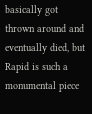basically got thrown around and eventually died, but Rapid is such a monumental piece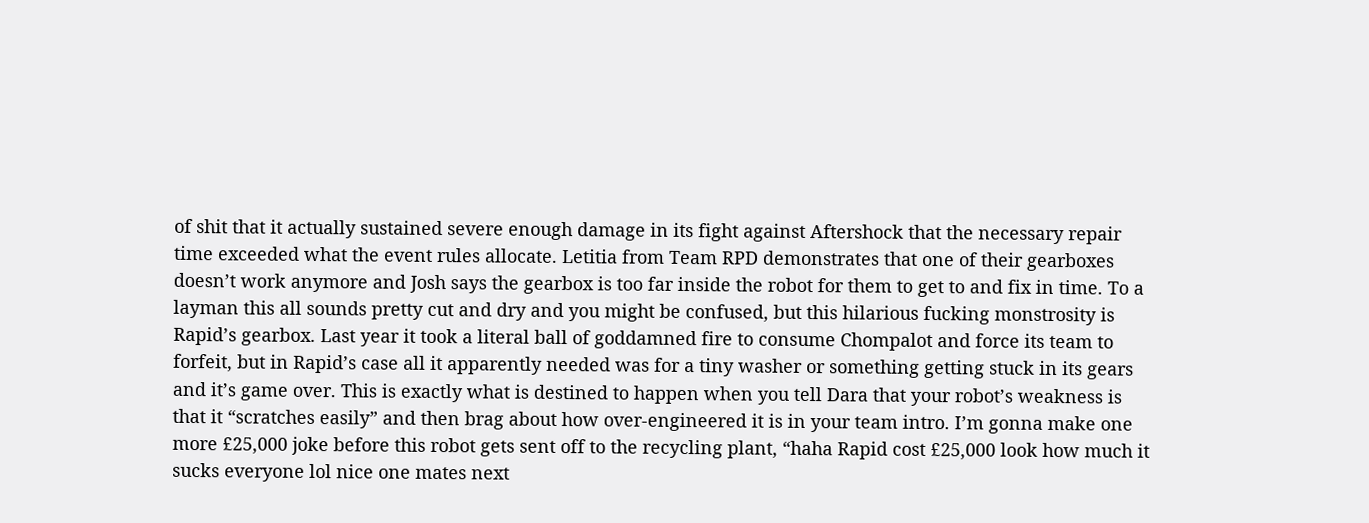of shit that it actually sustained severe enough damage in its fight against Aftershock that the necessary repair time exceeded what the event rules allocate. Letitia from Team RPD demonstrates that one of their gearboxes doesn’t work anymore and Josh says the gearbox is too far inside the robot for them to get to and fix in time. To a layman this all sounds pretty cut and dry and you might be confused, but this hilarious fucking monstrosity is Rapid’s gearbox. Last year it took a literal ball of goddamned fire to consume Chompalot and force its team to forfeit, but in Rapid’s case all it apparently needed was for a tiny washer or something getting stuck in its gears and it’s game over. This is exactly what is destined to happen when you tell Dara that your robot’s weakness is that it “scratches easily” and then brag about how over-engineered it is in your team intro. I’m gonna make one more £25,000 joke before this robot gets sent off to the recycling plant, “haha Rapid cost £25,000 look how much it sucks everyone lol nice one mates next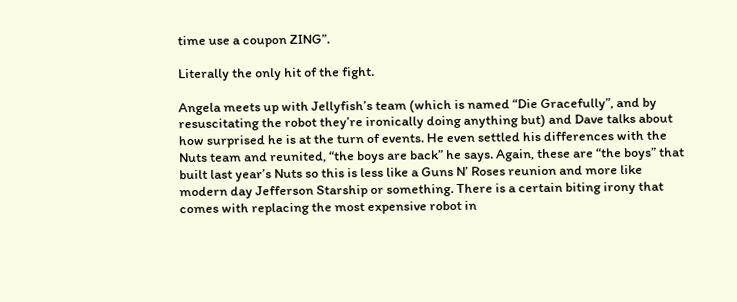time use a coupon ZING”.

Literally the only hit of the fight.

Angela meets up with Jellyfish’s team (which is named “Die Gracefully”, and by resuscitating the robot they’re ironically doing anything but) and Dave talks about how surprised he is at the turn of events. He even settled his differences with the Nuts team and reunited, “the boys are back” he says. Again, these are “the boys” that built last year’s Nuts so this is less like a Guns N’ Roses reunion and more like modern day Jefferson Starship or something. There is a certain biting irony that comes with replacing the most expensive robot in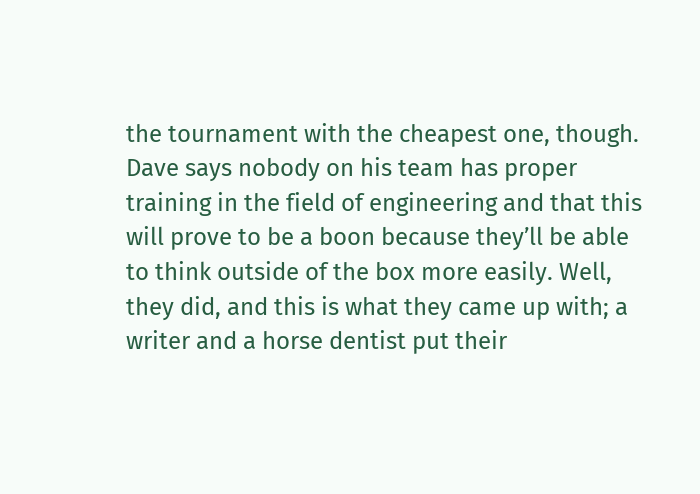the tournament with the cheapest one, though. Dave says nobody on his team has proper training in the field of engineering and that this will prove to be a boon because they’ll be able to think outside of the box more easily. Well, they did, and this is what they came up with; a writer and a horse dentist put their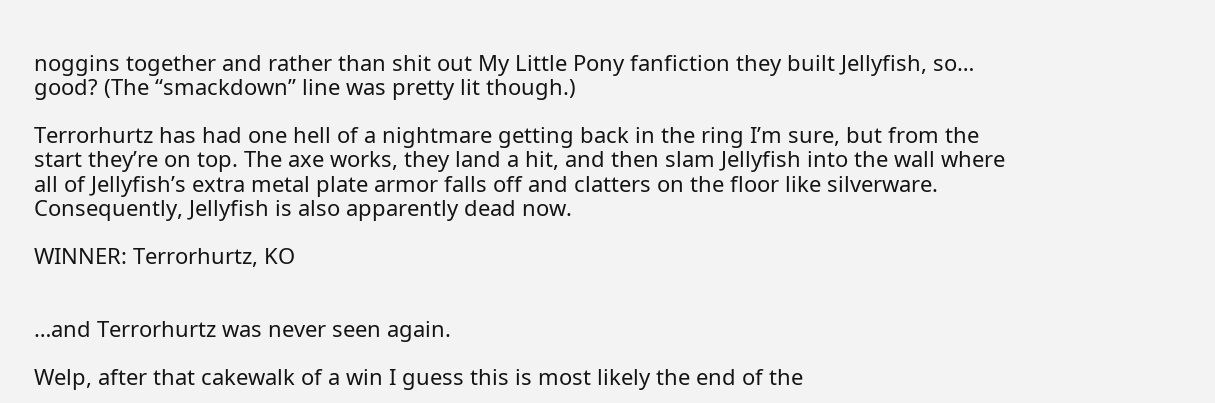noggins together and rather than shit out My Little Pony fanfiction they built Jellyfish, so… good? (The “smackdown” line was pretty lit though.)

Terrorhurtz has had one hell of a nightmare getting back in the ring I’m sure, but from the start they’re on top. The axe works, they land a hit, and then slam Jellyfish into the wall where all of Jellyfish’s extra metal plate armor falls off and clatters on the floor like silverware. Consequently, Jellyfish is also apparently dead now.

WINNER: Terrorhurtz, KO


…and Terrorhurtz was never seen again.

Welp, after that cakewalk of a win I guess this is most likely the end of the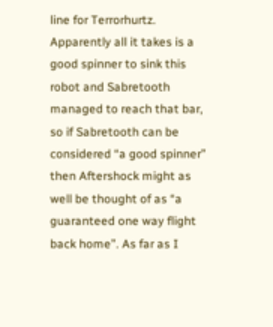line for Terrorhurtz. Apparently all it takes is a good spinner to sink this robot and Sabretooth managed to reach that bar, so if Sabretooth can be considered “a good spinner” then Aftershock might as well be thought of as “a guaranteed one way flight back home”. As far as I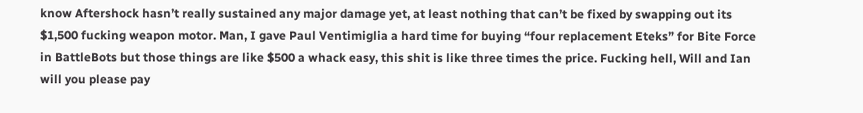know Aftershock hasn’t really sustained any major damage yet, at least nothing that can’t be fixed by swapping out its $1,500 fucking weapon motor. Man, I gave Paul Ventimiglia a hard time for buying “four replacement Eteks” for Bite Force in BattleBots but those things are like $500 a whack easy, this shit is like three times the price. Fucking hell, Will and Ian will you please pay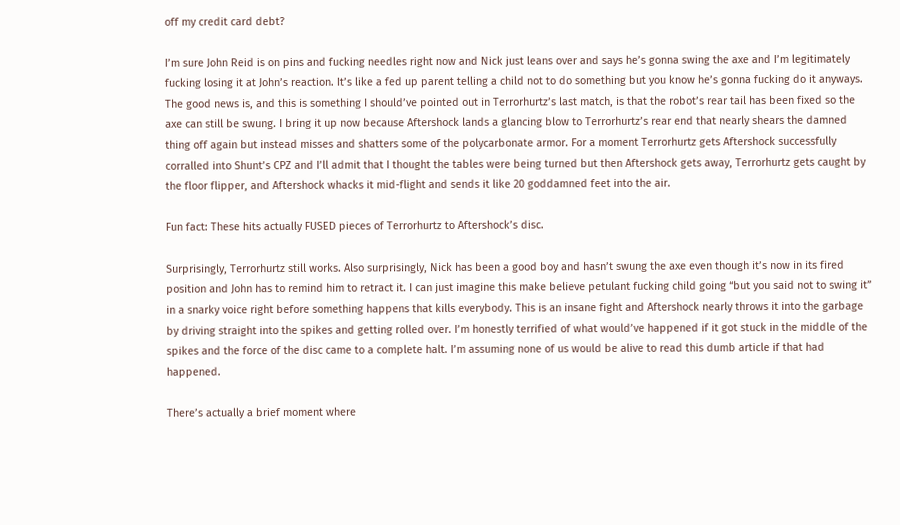off my credit card debt?

I’m sure John Reid is on pins and fucking needles right now and Nick just leans over and says he’s gonna swing the axe and I’m legitimately fucking losing it at John’s reaction. It’s like a fed up parent telling a child not to do something but you know he’s gonna fucking do it anyways. The good news is, and this is something I should’ve pointed out in Terrorhurtz’s last match, is that the robot’s rear tail has been fixed so the axe can still be swung. I bring it up now because Aftershock lands a glancing blow to Terrorhurtz’s rear end that nearly shears the damned thing off again but instead misses and shatters some of the polycarbonate armor. For a moment Terrorhurtz gets Aftershock successfully corralled into Shunt’s CPZ and I’ll admit that I thought the tables were being turned but then Aftershock gets away, Terrorhurtz gets caught by the floor flipper, and Aftershock whacks it mid-flight and sends it like 20 goddamned feet into the air.

Fun fact: These hits actually FUSED pieces of Terrorhurtz to Aftershock’s disc.

Surprisingly, Terrorhurtz still works. Also surprisingly, Nick has been a good boy and hasn’t swung the axe even though it’s now in its fired position and John has to remind him to retract it. I can just imagine this make believe petulant fucking child going “but you said not to swing it” in a snarky voice right before something happens that kills everybody. This is an insane fight and Aftershock nearly throws it into the garbage by driving straight into the spikes and getting rolled over. I’m honestly terrified of what would’ve happened if it got stuck in the middle of the spikes and the force of the disc came to a complete halt. I’m assuming none of us would be alive to read this dumb article if that had happened.

There’s actually a brief moment where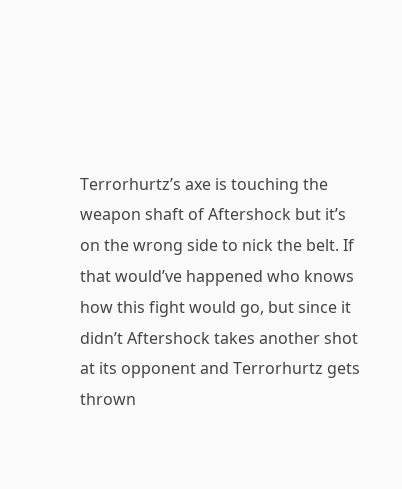Terrorhurtz’s axe is touching the weapon shaft of Aftershock but it’s on the wrong side to nick the belt. If that would’ve happened who knows how this fight would go, but since it didn’t Aftershock takes another shot at its opponent and Terrorhurtz gets thrown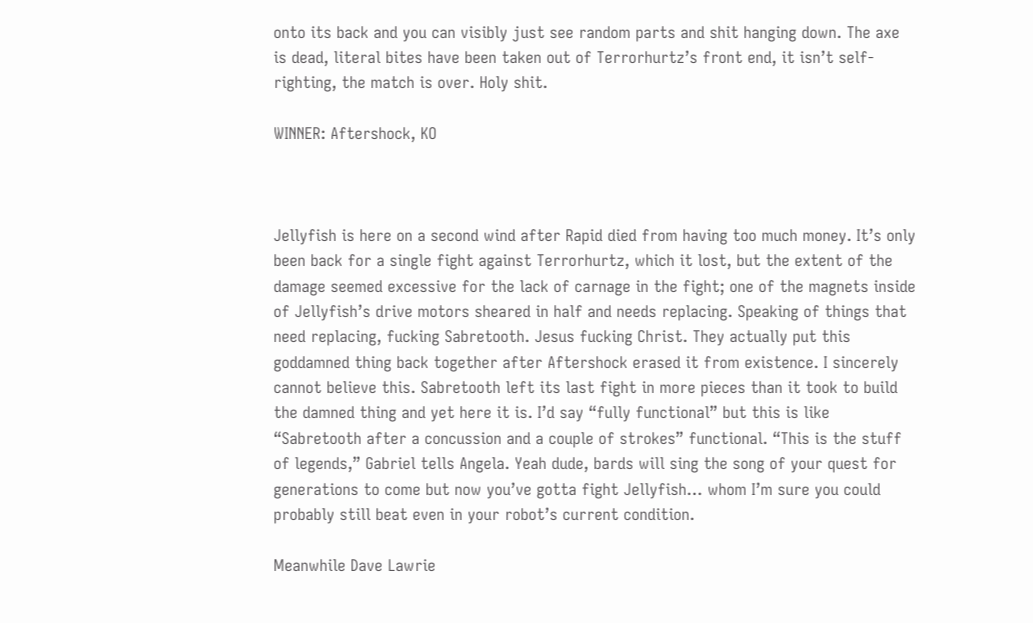onto its back and you can visibly just see random parts and shit hanging down. The axe is dead, literal bites have been taken out of Terrorhurtz’s front end, it isn’t self-righting, the match is over. Holy shit.

WINNER: Aftershock, KO



Jellyfish is here on a second wind after Rapid died from having too much money. It’s only been back for a single fight against Terrorhurtz, which it lost, but the extent of the damage seemed excessive for the lack of carnage in the fight; one of the magnets inside of Jellyfish’s drive motors sheared in half and needs replacing. Speaking of things that need replacing, fucking Sabretooth. Jesus fucking Christ. They actually put this goddamned thing back together after Aftershock erased it from existence. I sincerely cannot believe this. Sabretooth left its last fight in more pieces than it took to build the damned thing and yet here it is. I’d say “fully functional” but this is like “Sabretooth after a concussion and a couple of strokes” functional. “This is the stuff of legends,” Gabriel tells Angela. Yeah dude, bards will sing the song of your quest for generations to come but now you’ve gotta fight Jellyfish… whom I’m sure you could probably still beat even in your robot’s current condition.

Meanwhile Dave Lawrie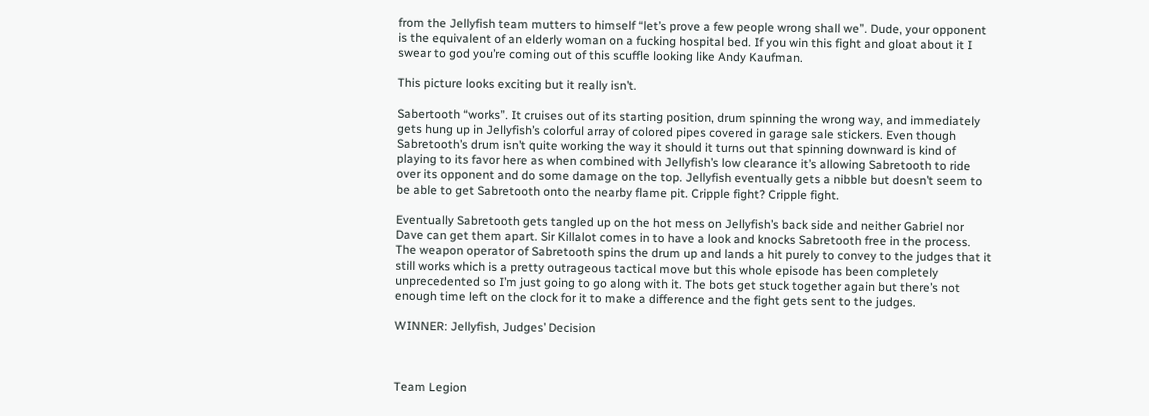from the Jellyfish team mutters to himself “let’s prove a few people wrong shall we”. Dude, your opponent is the equivalent of an elderly woman on a fucking hospital bed. If you win this fight and gloat about it I swear to god you’re coming out of this scuffle looking like Andy Kaufman.

This picture looks exciting but it really isn’t.

Sabertooth “works”. It cruises out of its starting position, drum spinning the wrong way, and immediately gets hung up in Jellyfish’s colorful array of colored pipes covered in garage sale stickers. Even though Sabretooth’s drum isn’t quite working the way it should it turns out that spinning downward is kind of playing to its favor here as when combined with Jellyfish’s low clearance it’s allowing Sabretooth to ride over its opponent and do some damage on the top. Jellyfish eventually gets a nibble but doesn’t seem to be able to get Sabretooth onto the nearby flame pit. Cripple fight? Cripple fight.

Eventually Sabretooth gets tangled up on the hot mess on Jellyfish’s back side and neither Gabriel nor Dave can get them apart. Sir Killalot comes in to have a look and knocks Sabretooth free in the process. The weapon operator of Sabretooth spins the drum up and lands a hit purely to convey to the judges that it still works which is a pretty outrageous tactical move but this whole episode has been completely unprecedented so I’m just going to go along with it. The bots get stuck together again but there’s not enough time left on the clock for it to make a difference and the fight gets sent to the judges.

WINNER: Jellyfish, Judges’ Decision



Team Legion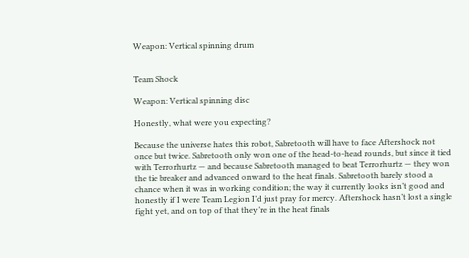Weapon: Vertical spinning drum


Team Shock

Weapon: Vertical spinning disc

Honestly, what were you expecting?

Because the universe hates this robot, Sabretooth will have to face Aftershock not once but twice. Sabretooth only won one of the head-to-head rounds, but since it tied with Terrorhurtz — and because Sabretooth managed to beat Terrorhurtz — they won the tie breaker and advanced onward to the heat finals. Sabretooth barely stood a chance when it was in working condition; the way it currently looks isn’t good and honestly if I were Team Legion I’d just pray for mercy. Aftershock hasn’t lost a single fight yet, and on top of that they’re in the heat finals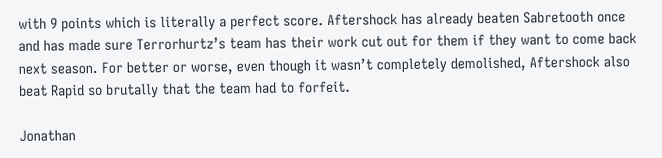with 9 points which is literally a perfect score. Aftershock has already beaten Sabretooth once and has made sure Terrorhurtz’s team has their work cut out for them if they want to come back next season. For better or worse, even though it wasn’t completely demolished, Aftershock also beat Rapid so brutally that the team had to forfeit.

Jonathan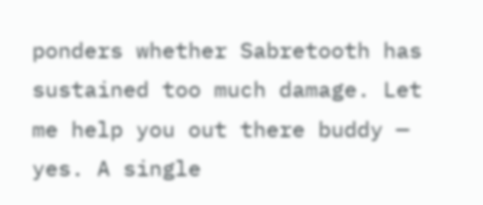ponders whether Sabretooth has sustained too much damage. Let me help you out there buddy — yes. A single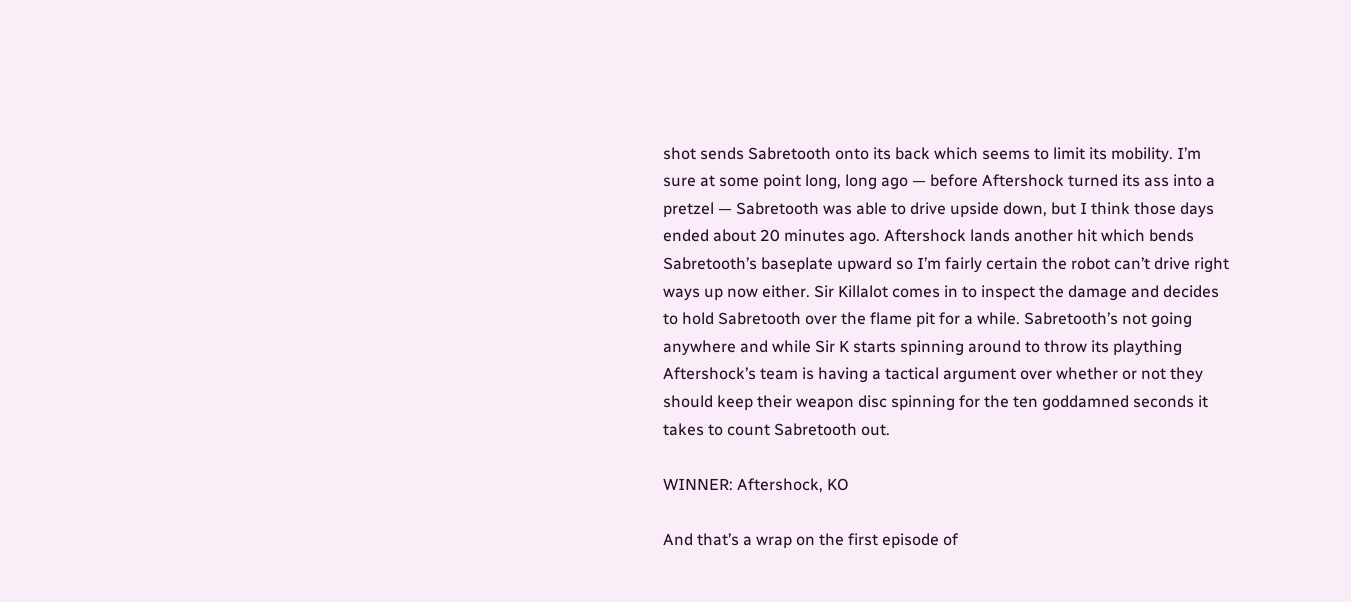shot sends Sabretooth onto its back which seems to limit its mobility. I’m sure at some point long, long ago — before Aftershock turned its ass into a pretzel — Sabretooth was able to drive upside down, but I think those days ended about 20 minutes ago. Aftershock lands another hit which bends Sabretooth’s baseplate upward so I’m fairly certain the robot can’t drive right ways up now either. Sir Killalot comes in to inspect the damage and decides to hold Sabretooth over the flame pit for a while. Sabretooth’s not going anywhere and while Sir K starts spinning around to throw its plaything Aftershock’s team is having a tactical argument over whether or not they should keep their weapon disc spinning for the ten goddamned seconds it takes to count Sabretooth out.

WINNER: Aftershock, KO

And that’s a wrap on the first episode of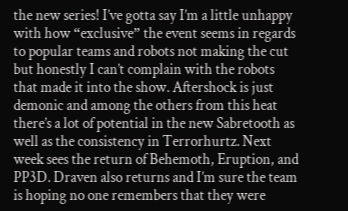the new series! I’ve gotta say I’m a little unhappy with how “exclusive” the event seems in regards to popular teams and robots not making the cut but honestly I can’t complain with the robots that made it into the show. Aftershock is just demonic and among the others from this heat there’s a lot of potential in the new Sabretooth as well as the consistency in Terrorhurtz. Next week sees the return of Behemoth, Eruption, and PP3D. Draven also returns and I’m sure the team is hoping no one remembers that they were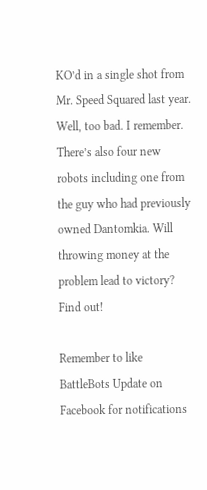KO’d in a single shot from Mr. Speed Squared last year. Well, too bad. I remember. There’s also four new robots including one from the guy who had previously owned Dantomkia. Will throwing money at the problem lead to victory? Find out!

Remember to like BattleBots Update on Facebook for notifications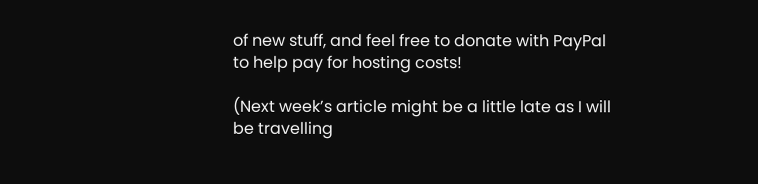of new stuff, and feel free to donate with PayPal to help pay for hosting costs!

(Next week’s article might be a little late as I will be travelling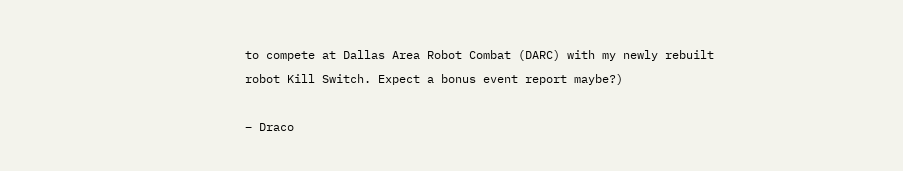to compete at Dallas Area Robot Combat (DARC) with my newly rebuilt robot Kill Switch. Expect a bonus event report maybe?)

– Draco